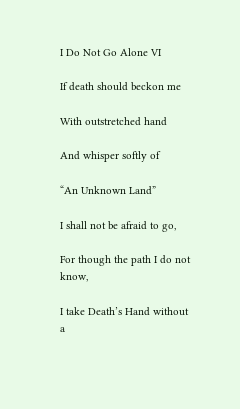I Do Not Go Alone VI

If death should beckon me

With outstretched hand

And whisper softly of

“An Unknown Land”

I shall not be afraid to go,

For though the path I do not know,

I take Death’s Hand without a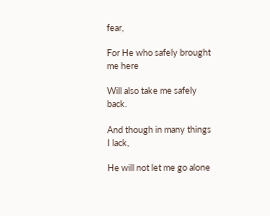fear,

For He who safely brought me here

Will also take me safely back.

And though in many things I lack,

He will not let me go alone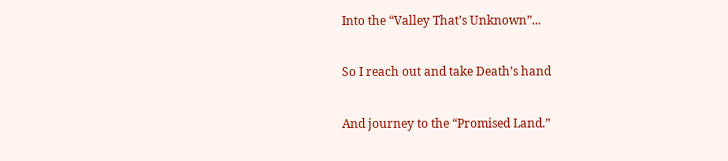Into the “Valley That’s Unknown”...

So I reach out and take Death’s hand

And journey to the “Promised Land.”